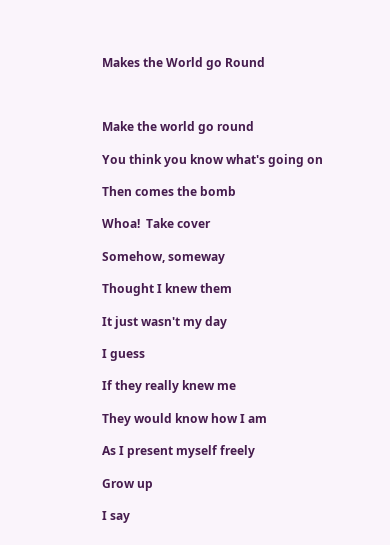Makes the World go Round



Make the world go round

You think you know what's going on

Then comes the bomb

Whoa!  Take cover

Somehow, someway

Thought I knew them

It just wasn't my day

I guess

If they really knew me

They would know how I am

As I present myself freely

Grow up

I say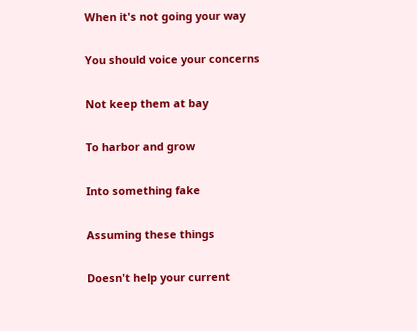When it's not going your way

You should voice your concerns

Not keep them at bay

To harbor and grow

Into something fake

Assuming these things

Doesn't help your current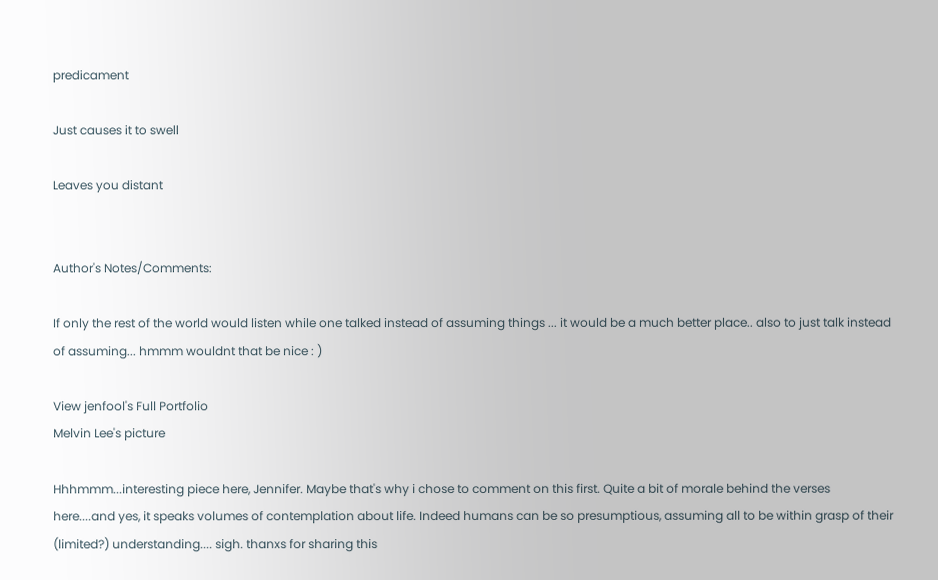predicament

Just causes it to swell

Leaves you distant


Author's Notes/Comments:

If only the rest of the world would listen while one talked instead of assuming things ... it would be a much better place.. also to just talk instead of assuming... hmmm wouldnt that be nice : )

View jenfool's Full Portfolio
Melvin Lee's picture

Hhhmmm...interesting piece here, Jennifer. Maybe that's why i chose to comment on this first. Quite a bit of morale behind the verses here....and yes, it speaks volumes of contemplation about life. Indeed humans can be so presumptious, assuming all to be within grasp of their (limited?) understanding.... sigh. thanxs for sharing this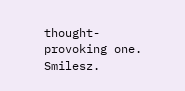thought-provoking one. Smilesz.